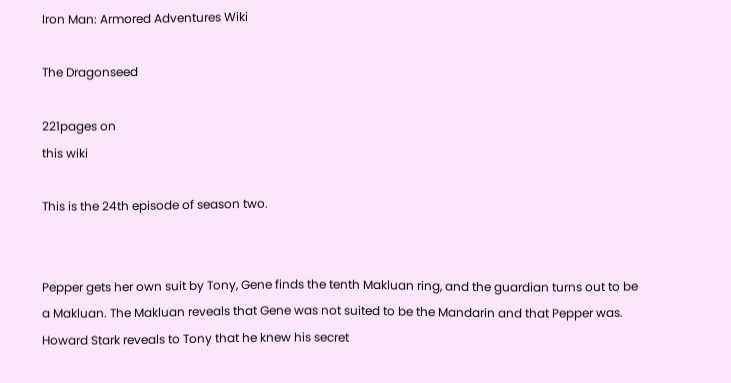Iron Man: Armored Adventures Wiki

The Dragonseed

221pages on
this wiki

This is the 24th episode of season two.


Pepper gets her own suit by Tony, Gene finds the tenth Makluan ring, and the guardian turns out to be a Makluan. The Makluan reveals that Gene was not suited to be the Mandarin and that Pepper was. Howard Stark reveals to Tony that he knew his secret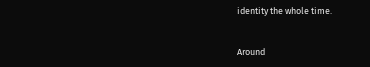identity the whole time.


Around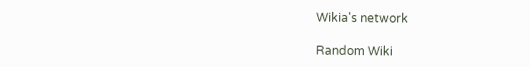Wikia's network

Random Wiki